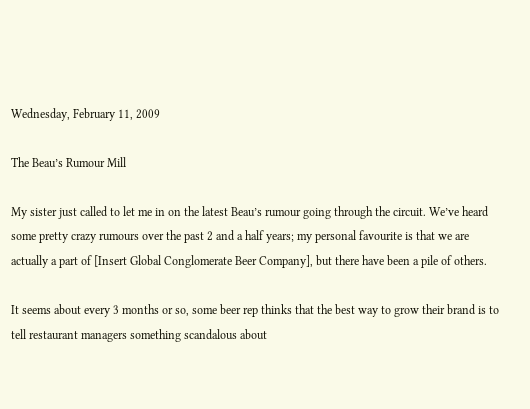Wednesday, February 11, 2009

The Beau’s Rumour Mill

My sister just called to let me in on the latest Beau’s rumour going through the circuit. We’ve heard some pretty crazy rumours over the past 2 and a half years; my personal favourite is that we are actually a part of [Insert Global Conglomerate Beer Company], but there have been a pile of others.

It seems about every 3 months or so, some beer rep thinks that the best way to grow their brand is to tell restaurant managers something scandalous about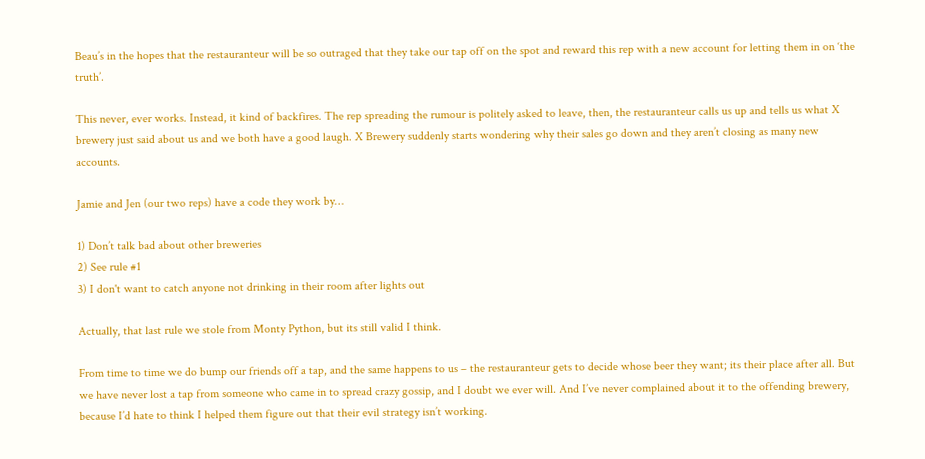Beau’s in the hopes that the restauranteur will be so outraged that they take our tap off on the spot and reward this rep with a new account for letting them in on ‘the truth’.

This never, ever works. Instead, it kind of backfires. The rep spreading the rumour is politely asked to leave, then, the restauranteur calls us up and tells us what X brewery just said about us and we both have a good laugh. X Brewery suddenly starts wondering why their sales go down and they aren’t closing as many new accounts.

Jamie and Jen (our two reps) have a code they work by…

1) Don’t talk bad about other breweries
2) See rule #1
3) I don't want to catch anyone not drinking in their room after lights out

Actually, that last rule we stole from Monty Python, but its still valid I think.

From time to time we do bump our friends off a tap, and the same happens to us – the restauranteur gets to decide whose beer they want; its their place after all. But we have never lost a tap from someone who came in to spread crazy gossip, and I doubt we ever will. And I’ve never complained about it to the offending brewery, because I’d hate to think I helped them figure out that their evil strategy isn’t working.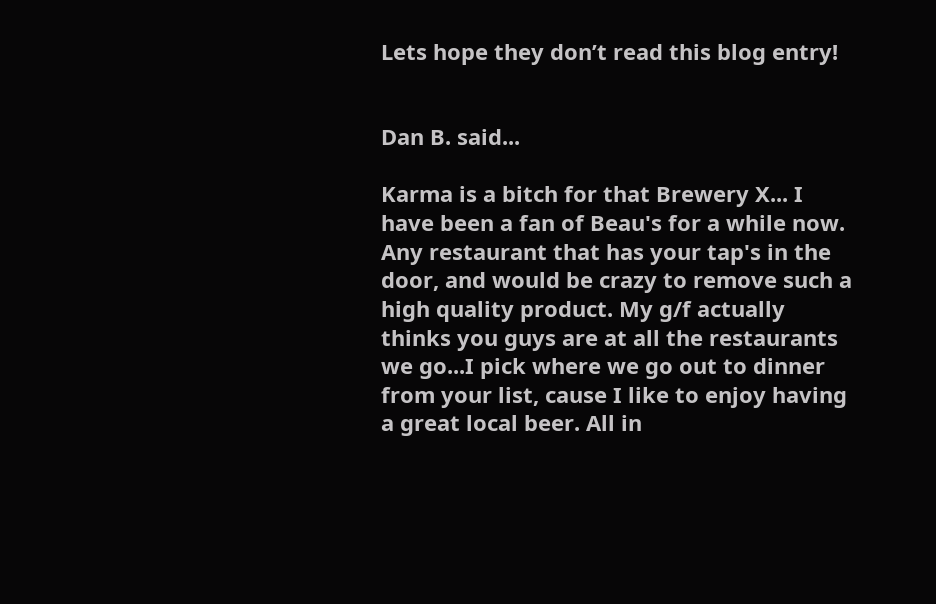Lets hope they don’t read this blog entry!


Dan B. said...

Karma is a bitch for that Brewery X... I have been a fan of Beau's for a while now. Any restaurant that has your tap's in the door, and would be crazy to remove such a high quality product. My g/f actually thinks you guys are at all the restaurants we go...I pick where we go out to dinner from your list, cause I like to enjoy having a great local beer. All in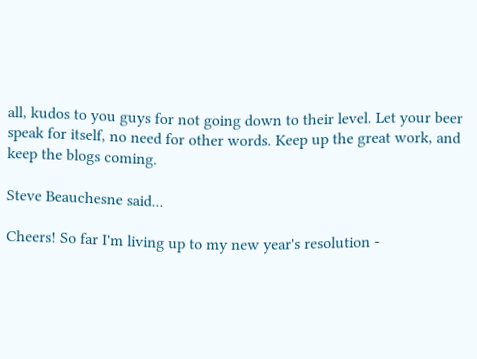all, kudos to you guys for not going down to their level. Let your beer speak for itself, no need for other words. Keep up the great work, and keep the blogs coming.

Steve Beauchesne said...

Cheers! So far I'm living up to my new year's resolution -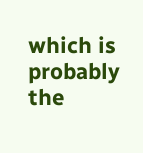which is probably the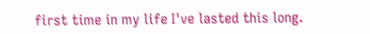first time in my life I've lasted this long.